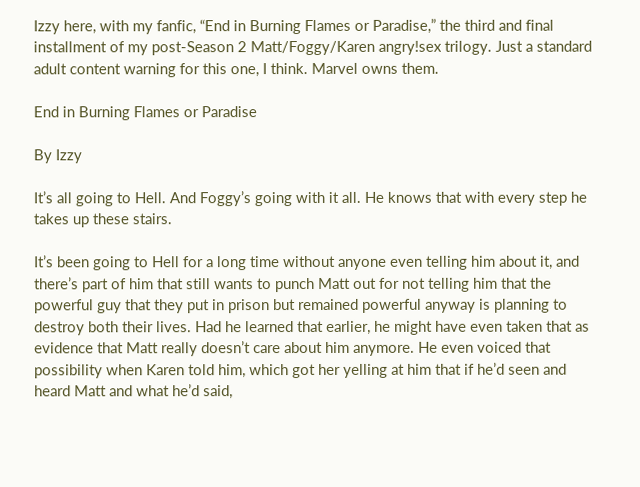Izzy here, with my fanfic, “End in Burning Flames or Paradise,” the third and final installment of my post-Season 2 Matt/Foggy/Karen angry!sex trilogy. Just a standard adult content warning for this one, I think. Marvel owns them.

End in Burning Flames or Paradise

By Izzy

It’s all going to Hell. And Foggy’s going with it all. He knows that with every step he takes up these stairs.

It’s been going to Hell for a long time without anyone even telling him about it, and there’s part of him that still wants to punch Matt out for not telling him that the powerful guy that they put in prison but remained powerful anyway is planning to destroy both their lives. Had he learned that earlier, he might have even taken that as evidence that Matt really doesn’t care about him anymore. He even voiced that possibility when Karen told him, which got her yelling at him that if he’d seen and heard Matt and what he’d said,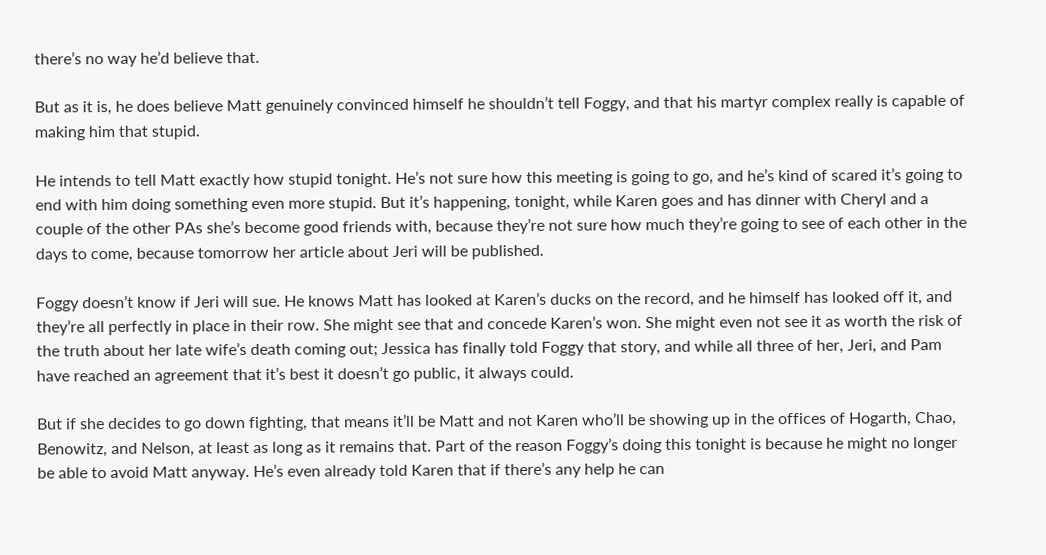there’s no way he’d believe that.

But as it is, he does believe Matt genuinely convinced himself he shouldn’t tell Foggy, and that his martyr complex really is capable of making him that stupid.

He intends to tell Matt exactly how stupid tonight. He’s not sure how this meeting is going to go, and he’s kind of scared it’s going to end with him doing something even more stupid. But it’s happening, tonight, while Karen goes and has dinner with Cheryl and a couple of the other PAs she’s become good friends with, because they’re not sure how much they’re going to see of each other in the days to come, because tomorrow her article about Jeri will be published.

Foggy doesn’t know if Jeri will sue. He knows Matt has looked at Karen’s ducks on the record, and he himself has looked off it, and they’re all perfectly in place in their row. She might see that and concede Karen’s won. She might even not see it as worth the risk of the truth about her late wife’s death coming out; Jessica has finally told Foggy that story, and while all three of her, Jeri, and Pam have reached an agreement that it’s best it doesn’t go public, it always could.

But if she decides to go down fighting, that means it’ll be Matt and not Karen who’ll be showing up in the offices of Hogarth, Chao, Benowitz, and Nelson, at least as long as it remains that. Part of the reason Foggy’s doing this tonight is because he might no longer be able to avoid Matt anyway. He’s even already told Karen that if there’s any help he can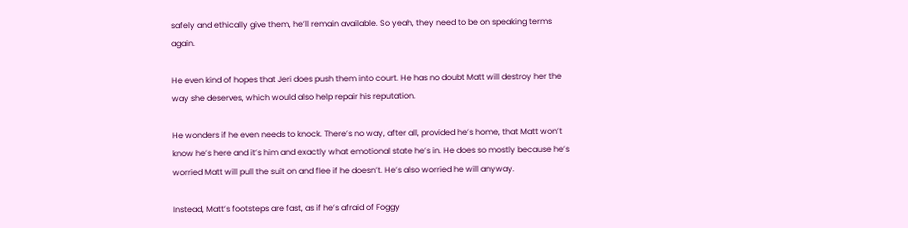safely and ethically give them, he’ll remain available. So yeah, they need to be on speaking terms again.

He even kind of hopes that Jeri does push them into court. He has no doubt Matt will destroy her the way she deserves, which would also help repair his reputation.

He wonders if he even needs to knock. There’s no way, after all, provided he’s home, that Matt won’t know he’s here and it’s him and exactly what emotional state he’s in. He does so mostly because he’s worried Matt will pull the suit on and flee if he doesn’t. He’s also worried he will anyway.

Instead, Matt’s footsteps are fast, as if he’s afraid of Foggy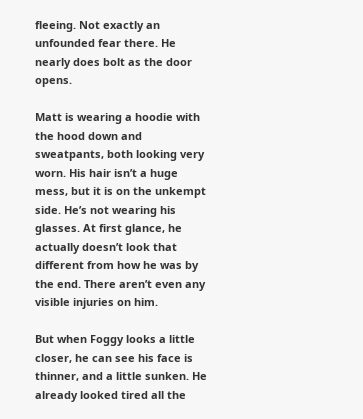fleeing. Not exactly an unfounded fear there. He nearly does bolt as the door opens.

Matt is wearing a hoodie with the hood down and sweatpants, both looking very worn. His hair isn’t a huge mess, but it is on the unkempt side. He’s not wearing his glasses. At first glance, he actually doesn’t look that different from how he was by the end. There aren’t even any visible injuries on him.

But when Foggy looks a little closer, he can see his face is thinner, and a little sunken. He already looked tired all the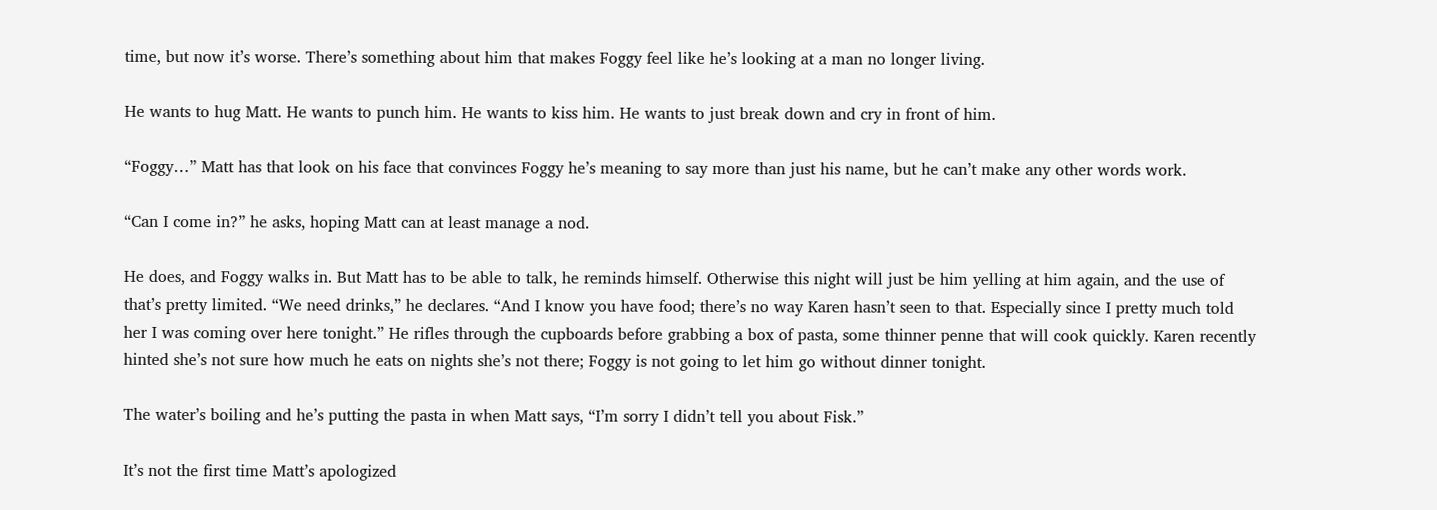time, but now it’s worse. There’s something about him that makes Foggy feel like he’s looking at a man no longer living.

He wants to hug Matt. He wants to punch him. He wants to kiss him. He wants to just break down and cry in front of him.

“Foggy…” Matt has that look on his face that convinces Foggy he’s meaning to say more than just his name, but he can’t make any other words work.

“Can I come in?” he asks, hoping Matt can at least manage a nod.

He does, and Foggy walks in. But Matt has to be able to talk, he reminds himself. Otherwise this night will just be him yelling at him again, and the use of that’s pretty limited. “We need drinks,” he declares. “And I know you have food; there’s no way Karen hasn’t seen to that. Especially since I pretty much told her I was coming over here tonight.” He rifles through the cupboards before grabbing a box of pasta, some thinner penne that will cook quickly. Karen recently hinted she’s not sure how much he eats on nights she’s not there; Foggy is not going to let him go without dinner tonight.

The water’s boiling and he’s putting the pasta in when Matt says, “I’m sorry I didn’t tell you about Fisk.”

It’s not the first time Matt’s apologized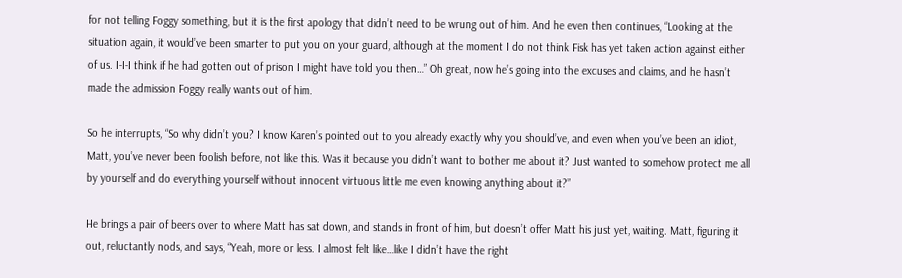for not telling Foggy something, but it is the first apology that didn’t need to be wrung out of him. And he even then continues, “Looking at the situation again, it would’ve been smarter to put you on your guard, although at the moment I do not think Fisk has yet taken action against either of us. I-I-I think if he had gotten out of prison I might have told you then…” Oh great, now he’s going into the excuses and claims, and he hasn’t made the admission Foggy really wants out of him.

So he interrupts, “So why didn’t you? I know Karen’s pointed out to you already exactly why you should’ve, and even when you’ve been an idiot, Matt, you’ve never been foolish before, not like this. Was it because you didn’t want to bother me about it? Just wanted to somehow protect me all by yourself and do everything yourself without innocent virtuous little me even knowing anything about it?”

He brings a pair of beers over to where Matt has sat down, and stands in front of him, but doesn’t offer Matt his just yet, waiting. Matt, figuring it out, reluctantly nods, and says, “Yeah, more or less. I almost felt like…like I didn’t have the right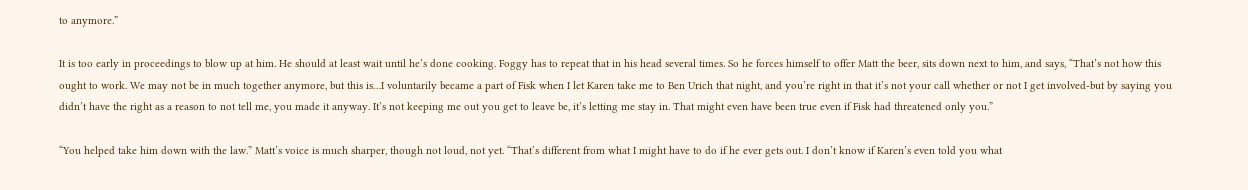to anymore.”

It is too early in proceedings to blow up at him. He should at least wait until he’s done cooking. Foggy has to repeat that in his head several times. So he forces himself to offer Matt the beer, sits down next to him, and says, “That’s not how this ought to work. We may not be in much together anymore, but this is…I voluntarily became a part of Fisk when I let Karen take me to Ben Urich that night, and you’re right in that it’s not your call whether or not I get involved-but by saying you didn’t have the right as a reason to not tell me, you made it anyway. It’s not keeping me out you get to leave be, it’s letting me stay in. That might even have been true even if Fisk had threatened only you.”

“You helped take him down with the law.” Matt’s voice is much sharper, though not loud, not yet. “That’s different from what I might have to do if he ever gets out. I don’t know if Karen’s even told you what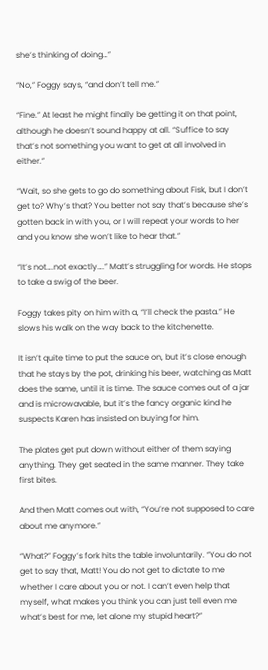she’s thinking of doing…”

“No,” Foggy says, “and don’t tell me.”

“Fine.” At least he might finally be getting it on that point, although he doesn’t sound happy at all. “Suffice to say that’s not something you want to get at all involved in either.”

“Wait, so she gets to go do something about Fisk, but I don’t get to? Why’s that? You better not say that’s because she’s gotten back in with you, or I will repeat your words to her and you know she won’t like to hear that.”

“It’s not….not exactly….” Matt’s struggling for words. He stops to take a swig of the beer.

Foggy takes pity on him with a, “I’ll check the pasta.” He slows his walk on the way back to the kitchenette.

It isn’t quite time to put the sauce on, but it’s close enough that he stays by the pot, drinking his beer, watching as Matt does the same, until it is time. The sauce comes out of a jar and is microwavable, but it’s the fancy organic kind he suspects Karen has insisted on buying for him.

The plates get put down without either of them saying anything. They get seated in the same manner. They take first bites.

And then Matt comes out with, “You’re not supposed to care about me anymore.”

“What?” Foggy’s fork hits the table involuntarily. “You do not get to say that, Matt! You do not get to dictate to me whether I care about you or not. I can’t even help that myself, what makes you think you can just tell even me what’s best for me, let alone my stupid heart?”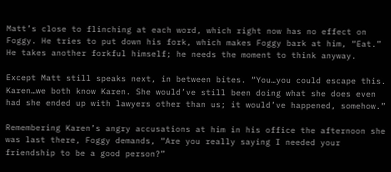Matt’s close to flinching at each word, which right now has no effect on Foggy. He tries to put down his fork, which makes Foggy bark at him, “Eat.” He takes another forkful himself; he needs the moment to think anyway.

Except Matt still speaks next, in between bites. “You…you could escape this. Karen…we both know Karen. She would’ve still been doing what she does even had she ended up with lawyers other than us; it would’ve happened, somehow.”

Remembering Karen’s angry accusations at him in his office the afternoon she was last there, Foggy demands, “Are you really saying I needed your friendship to be a good person?”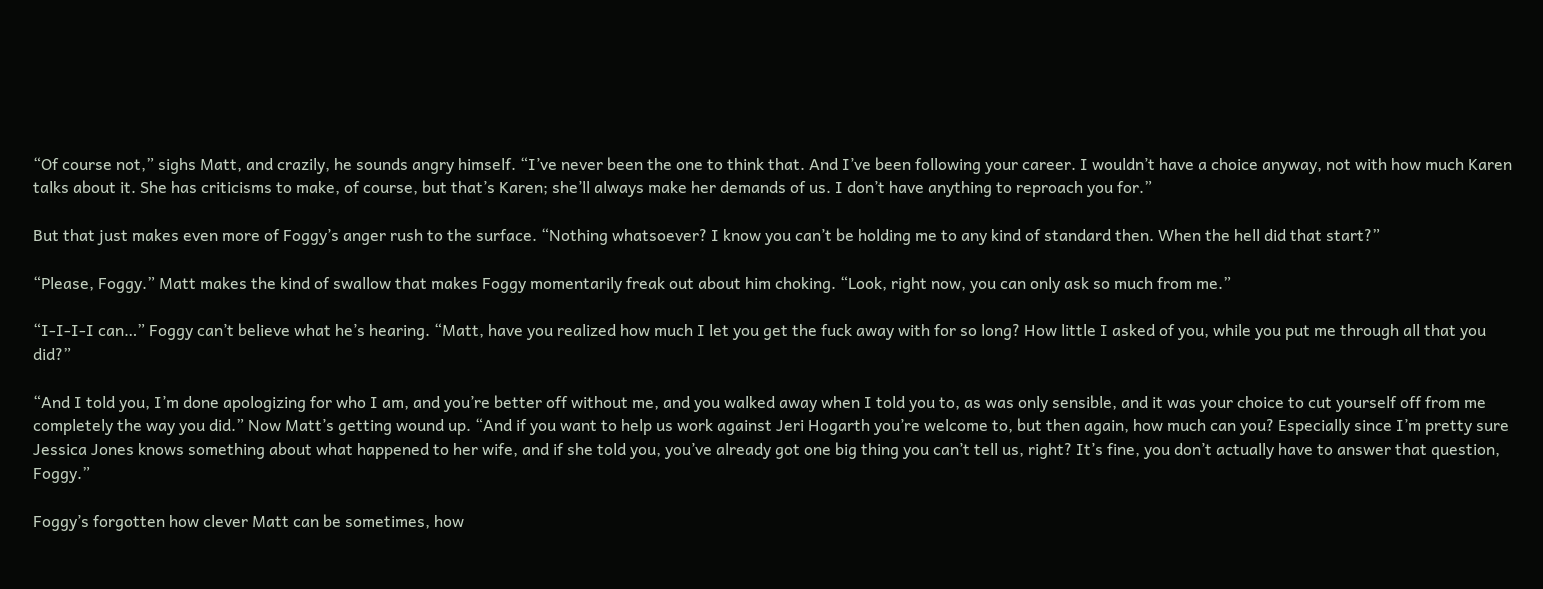“Of course not,” sighs Matt, and crazily, he sounds angry himself. “I’ve never been the one to think that. And I’ve been following your career. I wouldn’t have a choice anyway, not with how much Karen talks about it. She has criticisms to make, of course, but that’s Karen; she’ll always make her demands of us. I don’t have anything to reproach you for.”

But that just makes even more of Foggy’s anger rush to the surface. “Nothing whatsoever? I know you can’t be holding me to any kind of standard then. When the hell did that start?”

“Please, Foggy.” Matt makes the kind of swallow that makes Foggy momentarily freak out about him choking. “Look, right now, you can only ask so much from me.”

“I-I-I-I can…” Foggy can’t believe what he’s hearing. “Matt, have you realized how much I let you get the fuck away with for so long? How little I asked of you, while you put me through all that you did?”

“And I told you, I’m done apologizing for who I am, and you’re better off without me, and you walked away when I told you to, as was only sensible, and it was your choice to cut yourself off from me completely the way you did.” Now Matt’s getting wound up. “And if you want to help us work against Jeri Hogarth you’re welcome to, but then again, how much can you? Especially since I’m pretty sure Jessica Jones knows something about what happened to her wife, and if she told you, you’ve already got one big thing you can’t tell us, right? It’s fine, you don’t actually have to answer that question, Foggy.”

Foggy’s forgotten how clever Matt can be sometimes, how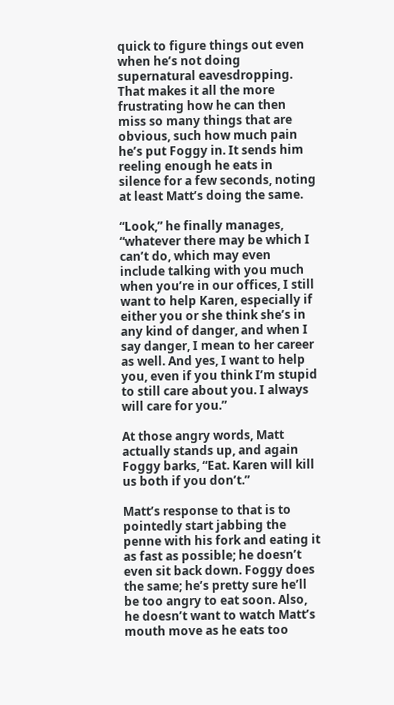quick to figure things out even when he’s not doing supernatural eavesdropping. That makes it all the more frustrating how he can then miss so many things that are obvious, such how much pain he’s put Foggy in. It sends him reeling enough he eats in silence for a few seconds, noting at least Matt’s doing the same.

“Look,” he finally manages, “whatever there may be which I can’t do, which may even include talking with you much when you’re in our offices, I still want to help Karen, especially if either you or she think she’s in any kind of danger, and when I say danger, I mean to her career as well. And yes, I want to help you, even if you think I’m stupid to still care about you. I always will care for you.”

At those angry words, Matt actually stands up, and again Foggy barks, “Eat. Karen will kill us both if you don’t.”

Matt’s response to that is to pointedly start jabbing the penne with his fork and eating it as fast as possible; he doesn’t even sit back down. Foggy does the same; he’s pretty sure he’ll be too angry to eat soon. Also, he doesn’t want to watch Matt’s mouth move as he eats too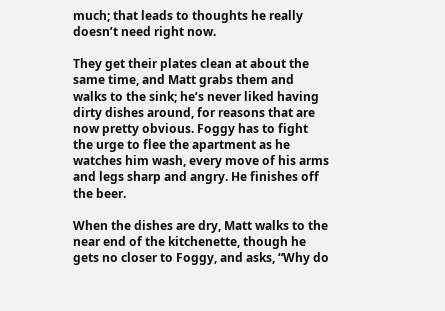much; that leads to thoughts he really doesn’t need right now.

They get their plates clean at about the same time, and Matt grabs them and walks to the sink; he’s never liked having dirty dishes around, for reasons that are now pretty obvious. Foggy has to fight the urge to flee the apartment as he watches him wash, every move of his arms and legs sharp and angry. He finishes off the beer.

When the dishes are dry, Matt walks to the near end of the kitchenette, though he gets no closer to Foggy, and asks, “Why do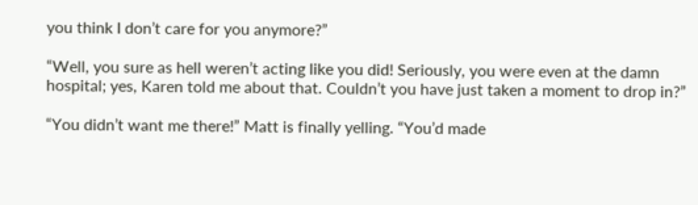you think I don’t care for you anymore?”

“Well, you sure as hell weren’t acting like you did! Seriously, you were even at the damn hospital; yes, Karen told me about that. Couldn’t you have just taken a moment to drop in?”

“You didn’t want me there!” Matt is finally yelling. “You’d made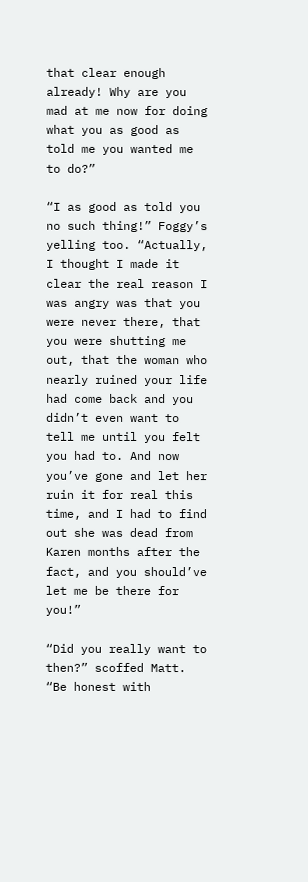that clear enough already! Why are you mad at me now for doing what you as good as told me you wanted me to do?”

“I as good as told you no such thing!” Foggy’s yelling too. “Actually, I thought I made it clear the real reason I was angry was that you were never there, that you were shutting me out, that the woman who nearly ruined your life had come back and you didn’t even want to tell me until you felt you had to. And now you’ve gone and let her ruin it for real this time, and I had to find out she was dead from Karen months after the fact, and you should’ve let me be there for you!”

“Did you really want to then?” scoffed Matt. “Be honest with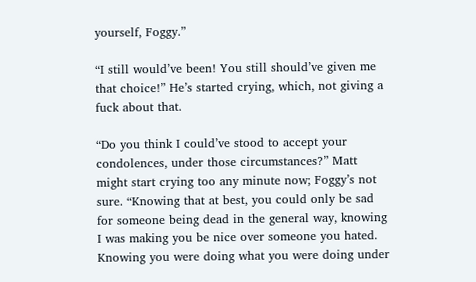yourself, Foggy.”

“I still would’ve been! You still should’ve given me that choice!” He’s started crying, which, not giving a fuck about that.

“Do you think I could’ve stood to accept your condolences, under those circumstances?” Matt might start crying too any minute now; Foggy’s not sure. “Knowing that at best, you could only be sad for someone being dead in the general way, knowing I was making you be nice over someone you hated. Knowing you were doing what you were doing under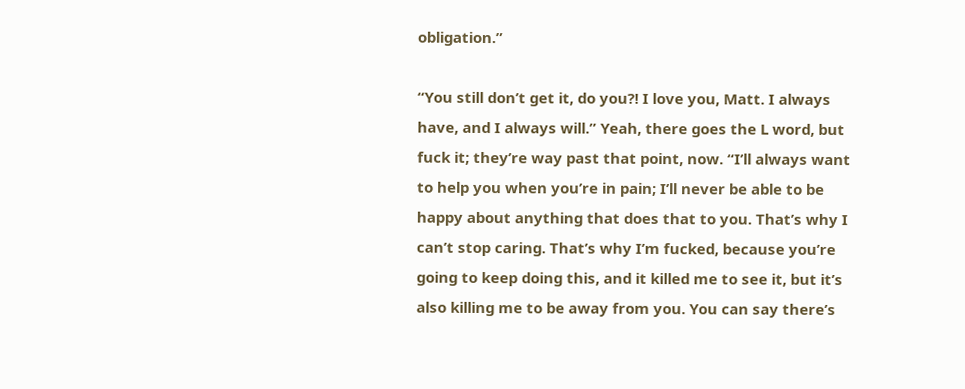obligation.”

“You still don’t get it, do you?! I love you, Matt. I always have, and I always will.” Yeah, there goes the L word, but fuck it; they’re way past that point, now. “I’ll always want to help you when you’re in pain; I’ll never be able to be happy about anything that does that to you. That’s why I can’t stop caring. That’s why I’m fucked, because you’re going to keep doing this, and it killed me to see it, but it’s also killing me to be away from you. You can say there’s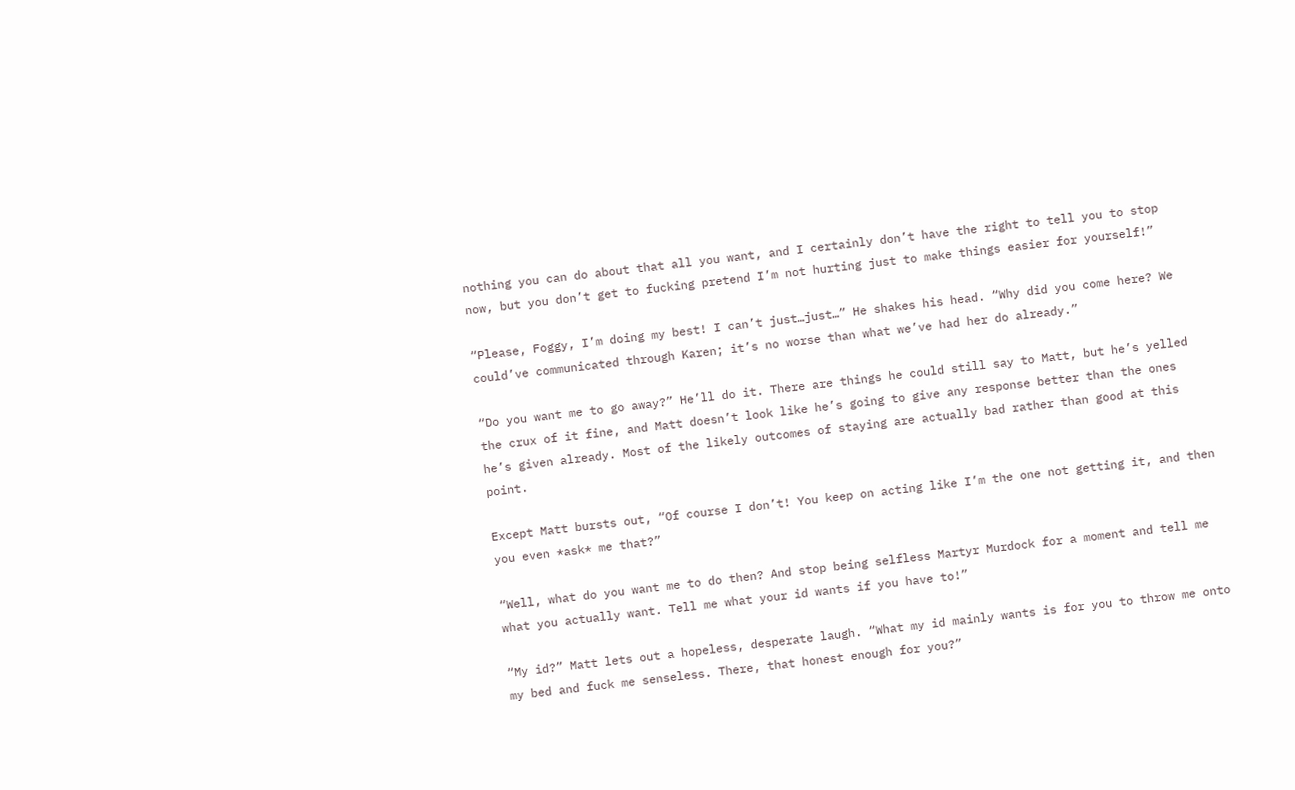nothing you can do about that all you want, and I certainly don’t have the right to tell you to stop now, but you don’t get to fucking pretend I’m not hurting just to make things easier for yourself!”

“Please, Foggy, I’m doing my best! I can’t just…just…” He shakes his head. “Why did you come here? We could’ve communicated through Karen; it’s no worse than what we’ve had her do already.”

“Do you want me to go away?” He’ll do it. There are things he could still say to Matt, but he’s yelled the crux of it fine, and Matt doesn’t look like he’s going to give any response better than the ones he’s given already. Most of the likely outcomes of staying are actually bad rather than good at this point.

Except Matt bursts out, “Of course I don’t! You keep on acting like I’m the one not getting it, and then you even *ask* me that?”

“Well, what do you want me to do then? And stop being selfless Martyr Murdock for a moment and tell me what you actually want. Tell me what your id wants if you have to!”

“My id?” Matt lets out a hopeless, desperate laugh. “What my id mainly wants is for you to throw me onto my bed and fuck me senseless. There, that honest enough for you?”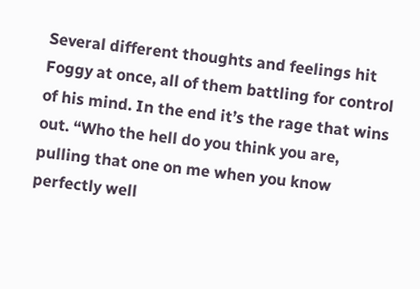Several different thoughts and feelings hit Foggy at once, all of them battling for control of his mind. In the end it’s the rage that wins out. “Who the hell do you think you are, pulling that one on me when you know perfectly well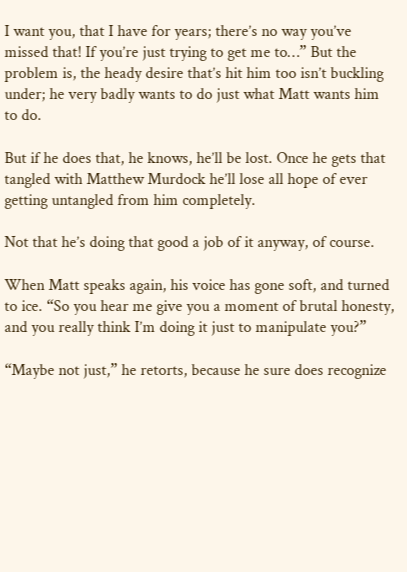I want you, that I have for years; there’s no way you’ve missed that! If you’re just trying to get me to…” But the problem is, the heady desire that’s hit him too isn’t buckling under; he very badly wants to do just what Matt wants him to do.

But if he does that, he knows, he’ll be lost. Once he gets that tangled with Matthew Murdock he’ll lose all hope of ever getting untangled from him completely.

Not that he’s doing that good a job of it anyway, of course.

When Matt speaks again, his voice has gone soft, and turned to ice. “So you hear me give you a moment of brutal honesty, and you really think I’m doing it just to manipulate you?”

“Maybe not just,” he retorts, because he sure does recognize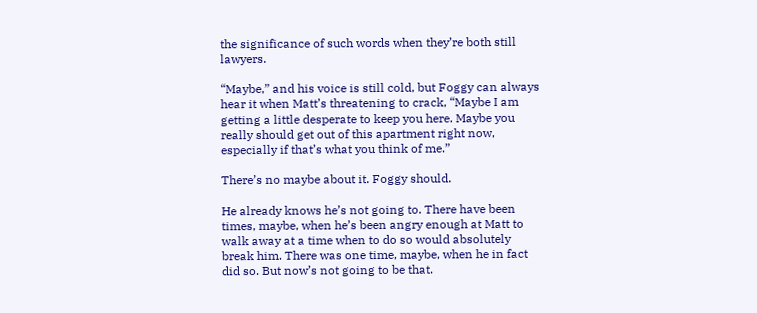the significance of such words when they’re both still lawyers.

“Maybe,” and his voice is still cold, but Foggy can always hear it when Matt’s threatening to crack, “Maybe I am getting a little desperate to keep you here. Maybe you really should get out of this apartment right now, especially if that’s what you think of me.”

There’s no maybe about it. Foggy should.

He already knows he’s not going to. There have been times, maybe, when he’s been angry enough at Matt to walk away at a time when to do so would absolutely break him. There was one time, maybe, when he in fact did so. But now’s not going to be that.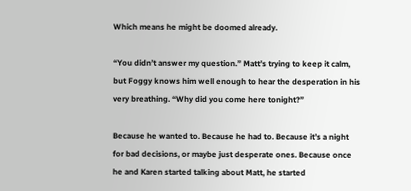Which means he might be doomed already.

“You didn’t answer my question.” Matt’s trying to keep it calm, but Foggy knows him well enough to hear the desperation in his very breathing. “Why did you come here tonight?”

Because he wanted to. Because he had to. Because it’s a night for bad decisions, or maybe just desperate ones. Because once he and Karen started talking about Matt, he started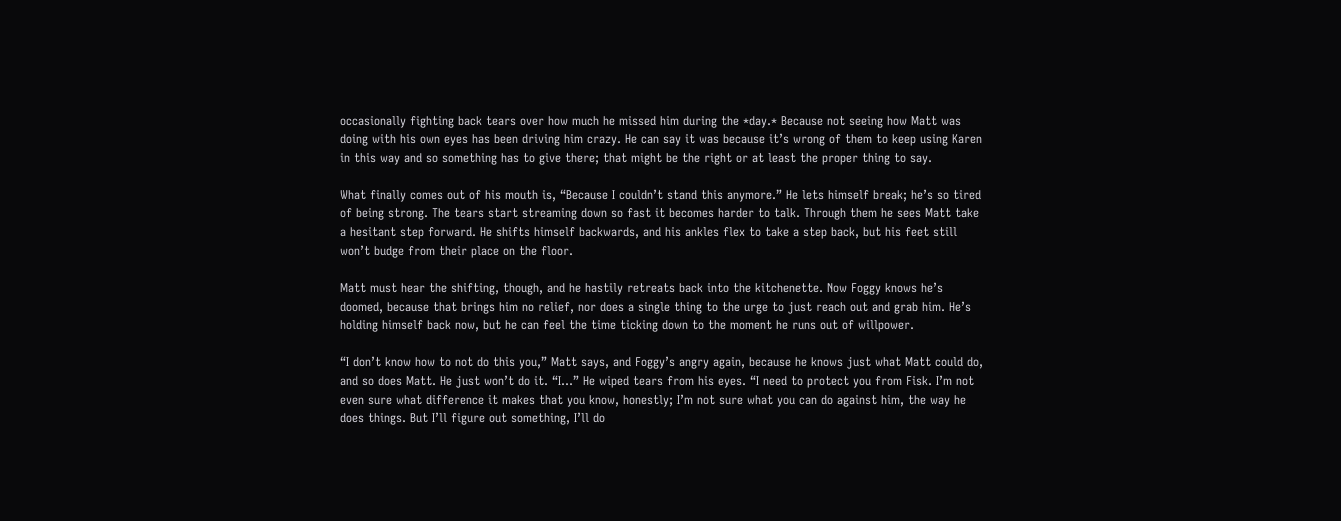occasionally fighting back tears over how much he missed him during the *day.* Because not seeing how Matt was doing with his own eyes has been driving him crazy. He can say it was because it’s wrong of them to keep using Karen in this way and so something has to give there; that might be the right or at least the proper thing to say.

What finally comes out of his mouth is, “Because I couldn’t stand this anymore.” He lets himself break; he’s so tired of being strong. The tears start streaming down so fast it becomes harder to talk. Through them he sees Matt take a hesitant step forward. He shifts himself backwards, and his ankles flex to take a step back, but his feet still won’t budge from their place on the floor.

Matt must hear the shifting, though, and he hastily retreats back into the kitchenette. Now Foggy knows he’s doomed, because that brings him no relief, nor does a single thing to the urge to just reach out and grab him. He’s holding himself back now, but he can feel the time ticking down to the moment he runs out of willpower.

“I don’t know how to not do this you,” Matt says, and Foggy’s angry again, because he knows just what Matt could do, and so does Matt. He just won’t do it. “I…” He wiped tears from his eyes. “I need to protect you from Fisk. I’m not even sure what difference it makes that you know, honestly; I’m not sure what you can do against him, the way he does things. But I’ll figure out something, I’ll do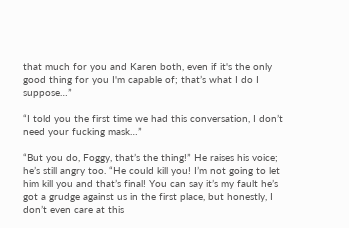that much for you and Karen both, even if it's the only good thing for you I'm capable of; that’s what I do I suppose…”

“I told you the first time we had this conversation, I don’t need your fucking mask…”

“But you do, Foggy, that’s the thing!” He raises his voice; he’s still angry too. “He could kill you! I’m not going to let him kill you and that’s final! You can say it’s my fault he’s got a grudge against us in the first place, but honestly, I don’t even care at this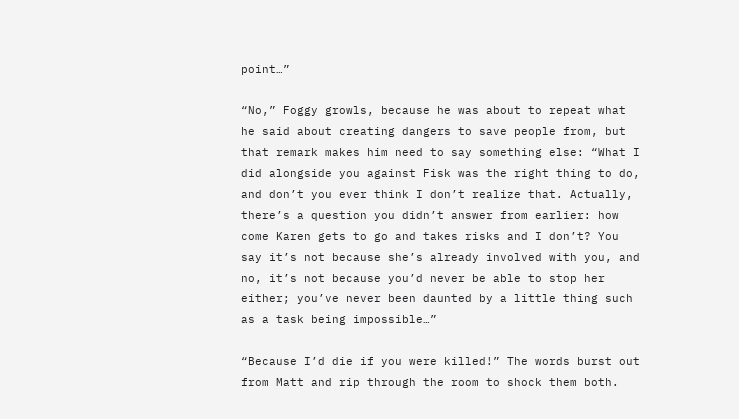point…”

“No,” Foggy growls, because he was about to repeat what he said about creating dangers to save people from, but that remark makes him need to say something else: “What I did alongside you against Fisk was the right thing to do, and don’t you ever think I don’t realize that. Actually, there’s a question you didn’t answer from earlier: how come Karen gets to go and takes risks and I don’t? You say it’s not because she’s already involved with you, and no, it’s not because you’d never be able to stop her either; you’ve never been daunted by a little thing such as a task being impossible…”

“Because I’d die if you were killed!” The words burst out from Matt and rip through the room to shock them both.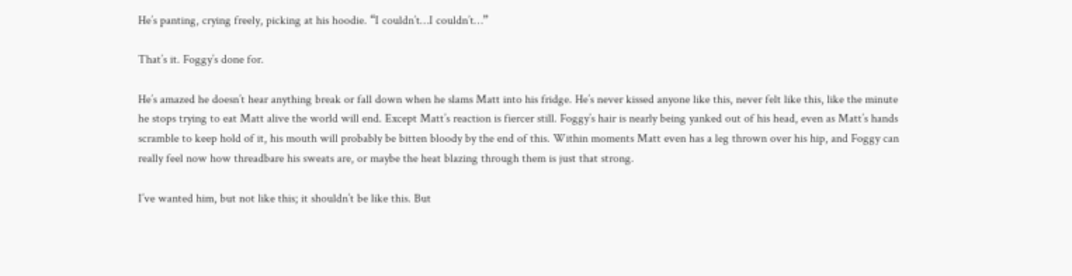He’s panting, crying freely, picking at his hoodie. “I couldn’t…I couldn’t…”

That’s it. Foggy’s done for.

He’s amazed he doesn’t hear anything break or fall down when he slams Matt into his fridge. He’s never kissed anyone like this, never felt like this, like the minute he stops trying to eat Matt alive the world will end. Except Matt’s reaction is fiercer still. Foggy’s hair is nearly being yanked out of his head, even as Matt’s hands scramble to keep hold of it, his mouth will probably be bitten bloody by the end of this. Within moments Matt even has a leg thrown over his hip, and Foggy can really feel now how threadbare his sweats are, or maybe the heat blazing through them is just that strong.

I’ve wanted him, but not like this; it shouldn’t be like this. But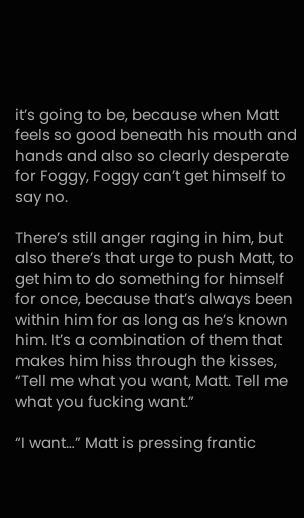it’s going to be, because when Matt feels so good beneath his mouth and hands and also so clearly desperate for Foggy, Foggy can’t get himself to say no.

There’s still anger raging in him, but also there’s that urge to push Matt, to get him to do something for himself for once, because that’s always been within him for as long as he’s known him. It’s a combination of them that makes him hiss through the kisses, “Tell me what you want, Matt. Tell me what you fucking want.”

“I want…” Matt is pressing frantic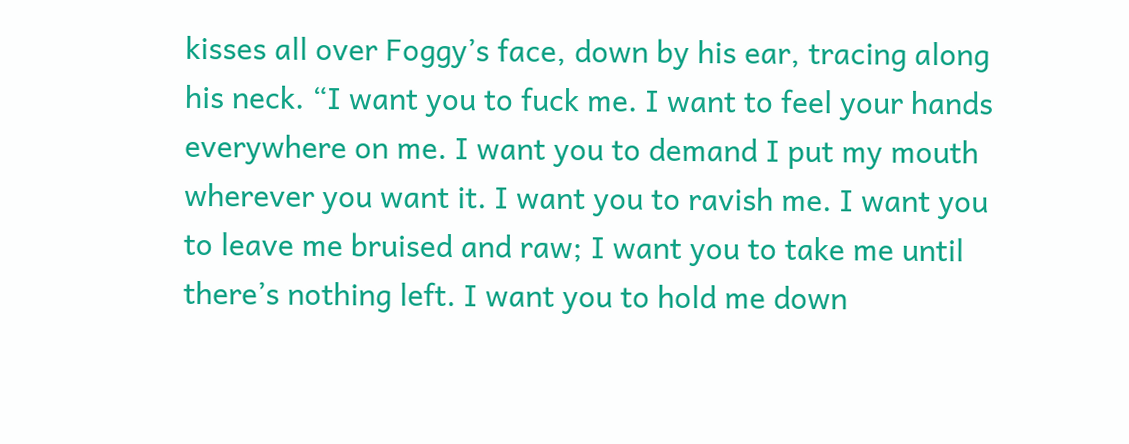kisses all over Foggy’s face, down by his ear, tracing along his neck. “I want you to fuck me. I want to feel your hands everywhere on me. I want you to demand I put my mouth wherever you want it. I want you to ravish me. I want you to leave me bruised and raw; I want you to take me until there’s nothing left. I want you to hold me down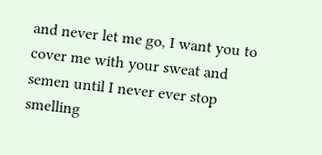and never let me go, I want you to cover me with your sweat and semen until I never ever stop smelling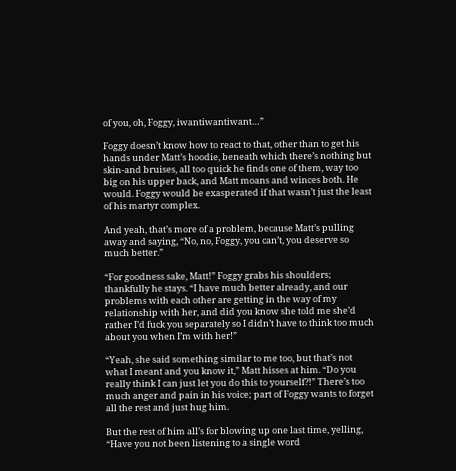of you, oh, Foggy, iwantiwantiwant…”

Foggy doesn’t know how to react to that, other than to get his hands under Matt’s hoodie, beneath which there’s nothing but skin-and bruises, all too quick he finds one of them, way too big on his upper back, and Matt moans and winces both. He would. Foggy would be exasperated if that wasn’t just the least of his martyr complex.

And yeah, that’s more of a problem, because Matt’s pulling away and saying, “No, no, Foggy, you can’t, you deserve so much better.”

“For goodness sake, Matt!” Foggy grabs his shoulders; thankfully he stays. “I have much better already, and our problems with each other are getting in the way of my relationship with her, and did you know she told me she’d rather I’d fuck you separately so I didn’t have to think too much about you when I’m with her!”

“Yeah, she said something similar to me too, but that’s not what I meant and you know it,” Matt hisses at him. “Do you really think I can just let you do this to yourself?!” There’s too much anger and pain in his voice; part of Foggy wants to forget all the rest and just hug him.

But the rest of him all’s for blowing up one last time, yelling, “Have you not been listening to a single word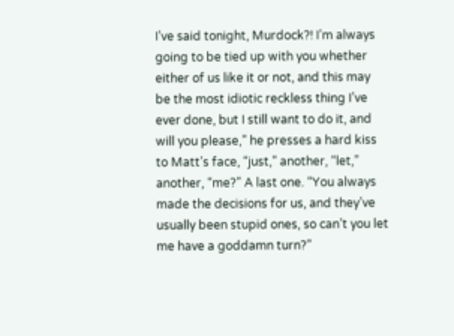I’ve said tonight, Murdock?! I’m always going to be tied up with you whether either of us like it or not, and this may be the most idiotic reckless thing I’ve ever done, but I still want to do it, and will you please,” he presses a hard kiss to Matt’s face, “just,” another, “let,” another, “me?” A last one. “You always made the decisions for us, and they’ve usually been stupid ones, so can’t you let me have a goddamn turn?”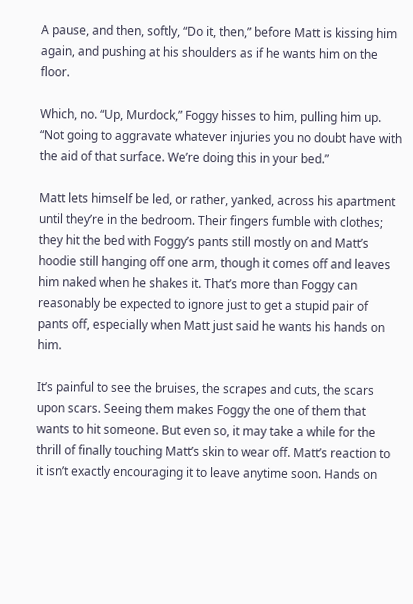A pause, and then, softly, “Do it, then,” before Matt is kissing him again, and pushing at his shoulders as if he wants him on the floor.

Which, no. “Up, Murdock,” Foggy hisses to him, pulling him up. “Not going to aggravate whatever injuries you no doubt have with the aid of that surface. We’re doing this in your bed.”

Matt lets himself be led, or rather, yanked, across his apartment until they’re in the bedroom. Their fingers fumble with clothes; they hit the bed with Foggy’s pants still mostly on and Matt’s hoodie still hanging off one arm, though it comes off and leaves him naked when he shakes it. That’s more than Foggy can reasonably be expected to ignore just to get a stupid pair of pants off, especially when Matt just said he wants his hands on him.

It’s painful to see the bruises, the scrapes and cuts, the scars upon scars. Seeing them makes Foggy the one of them that wants to hit someone. But even so, it may take a while for the thrill of finally touching Matt’s skin to wear off. Matt’s reaction to it isn’t exactly encouraging it to leave anytime soon. Hands on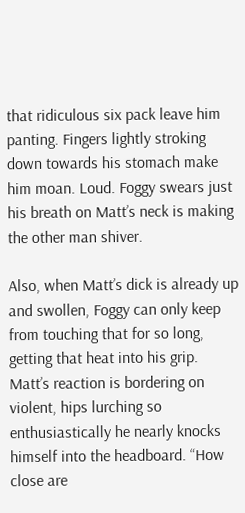that ridiculous six pack leave him panting. Fingers lightly stroking down towards his stomach make him moan. Loud. Foggy swears just his breath on Matt’s neck is making the other man shiver.

Also, when Matt’s dick is already up and swollen, Foggy can only keep from touching that for so long, getting that heat into his grip. Matt’s reaction is bordering on violent, hips lurching so enthusiastically he nearly knocks himself into the headboard. “How close are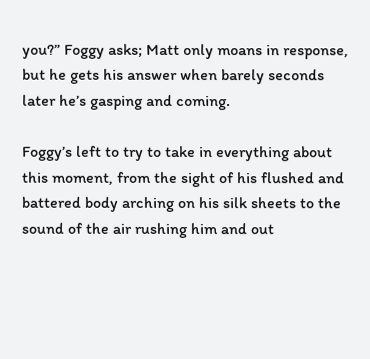you?” Foggy asks; Matt only moans in response, but he gets his answer when barely seconds later he’s gasping and coming.

Foggy’s left to try to take in everything about this moment, from the sight of his flushed and battered body arching on his silk sheets to the sound of the air rushing him and out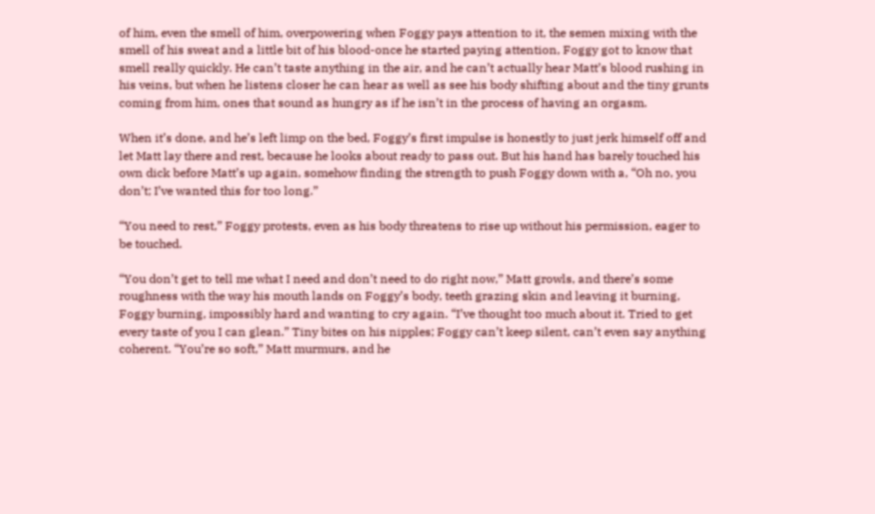of him, even the smell of him, overpowering when Foggy pays attention to it, the semen mixing with the smell of his sweat and a little bit of his blood-once he started paying attention, Foggy got to know that smell really quickly. He can’t taste anything in the air, and he can’t actually hear Matt’s blood rushing in his veins, but when he listens closer he can hear as well as see his body shifting about and the tiny grunts coming from him, ones that sound as hungry as if he isn’t in the process of having an orgasm.

When it’s done, and he’s left limp on the bed, Foggy’s first impulse is honestly to just jerk himself off and let Matt lay there and rest, because he looks about ready to pass out. But his hand has barely touched his own dick before Matt’s up again, somehow finding the strength to push Foggy down with a, “Oh no, you don’t; I’ve wanted this for too long.”

“You need to rest,” Foggy protests, even as his body threatens to rise up without his permission, eager to be touched.

“You don’t get to tell me what I need and don’t need to do right now,” Matt growls, and there’s some roughness with the way his mouth lands on Foggy’s body, teeth grazing skin and leaving it burning, Foggy burning, impossibly hard and wanting to cry again. “I’ve thought too much about it. Tried to get every taste of you I can glean.” Tiny bites on his nipples; Foggy can’t keep silent, can’t even say anything coherent. “You’re so soft,” Matt murmurs, and he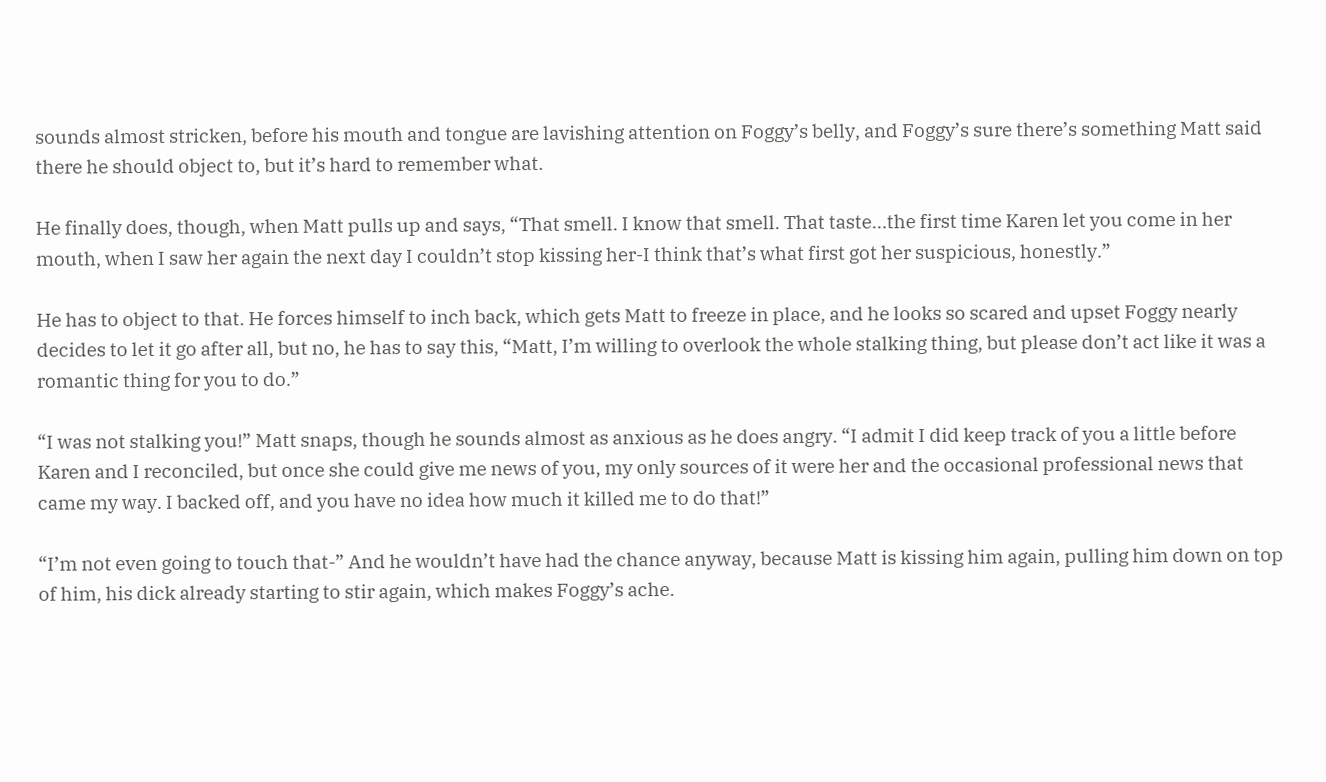sounds almost stricken, before his mouth and tongue are lavishing attention on Foggy’s belly, and Foggy’s sure there’s something Matt said there he should object to, but it’s hard to remember what.

He finally does, though, when Matt pulls up and says, “That smell. I know that smell. That taste…the first time Karen let you come in her mouth, when I saw her again the next day I couldn’t stop kissing her-I think that’s what first got her suspicious, honestly.”

He has to object to that. He forces himself to inch back, which gets Matt to freeze in place, and he looks so scared and upset Foggy nearly decides to let it go after all, but no, he has to say this, “Matt, I’m willing to overlook the whole stalking thing, but please don’t act like it was a romantic thing for you to do.”

“I was not stalking you!” Matt snaps, though he sounds almost as anxious as he does angry. “I admit I did keep track of you a little before Karen and I reconciled, but once she could give me news of you, my only sources of it were her and the occasional professional news that came my way. I backed off, and you have no idea how much it killed me to do that!”

“I’m not even going to touch that-” And he wouldn’t have had the chance anyway, because Matt is kissing him again, pulling him down on top of him, his dick already starting to stir again, which makes Foggy’s ache.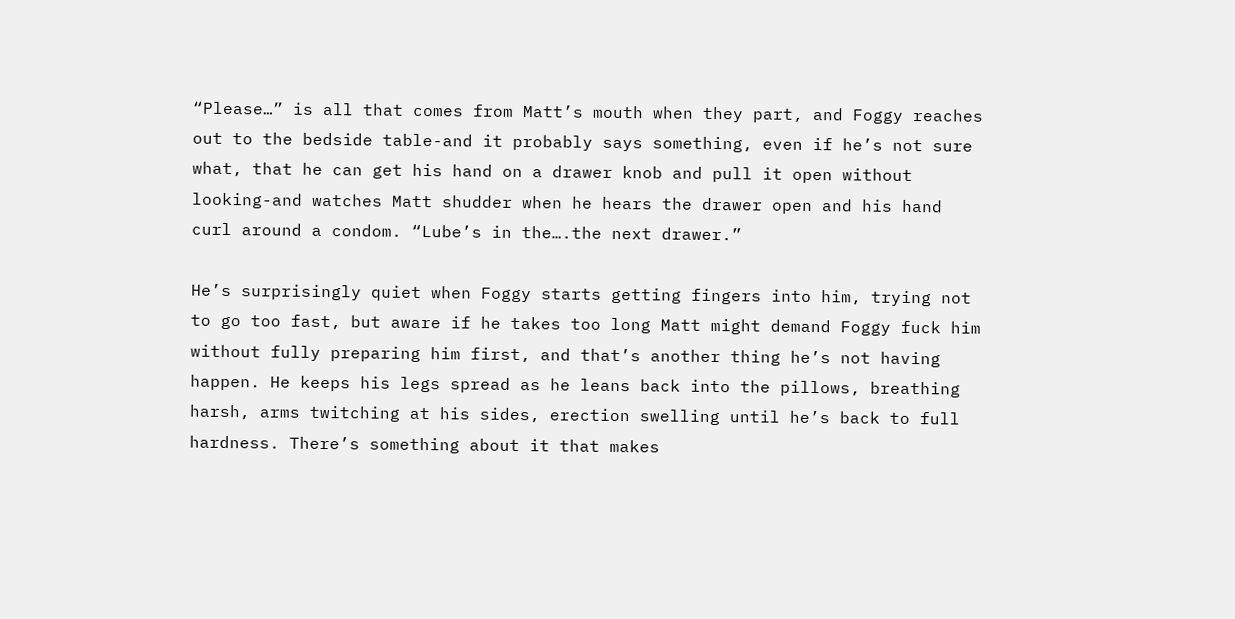“Please…” is all that comes from Matt’s mouth when they part, and Foggy reaches out to the bedside table-and it probably says something, even if he’s not sure what, that he can get his hand on a drawer knob and pull it open without looking-and watches Matt shudder when he hears the drawer open and his hand curl around a condom. “Lube’s in the….the next drawer.”

He’s surprisingly quiet when Foggy starts getting fingers into him, trying not to go too fast, but aware if he takes too long Matt might demand Foggy fuck him without fully preparing him first, and that’s another thing he’s not having happen. He keeps his legs spread as he leans back into the pillows, breathing harsh, arms twitching at his sides, erection swelling until he’s back to full hardness. There’s something about it that makes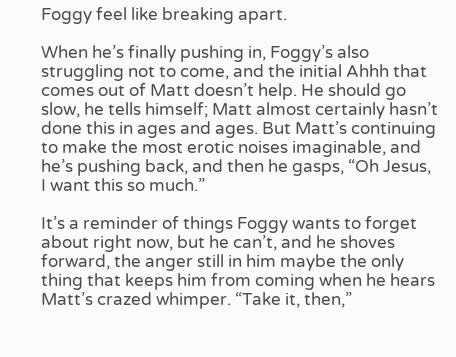Foggy feel like breaking apart.

When he’s finally pushing in, Foggy’s also struggling not to come, and the initial Ahhh that comes out of Matt doesn’t help. He should go slow, he tells himself; Matt almost certainly hasn’t done this in ages and ages. But Matt’s continuing to make the most erotic noises imaginable, and he’s pushing back, and then he gasps, “Oh Jesus, I want this so much.”

It’s a reminder of things Foggy wants to forget about right now, but he can’t, and he shoves forward, the anger still in him maybe the only thing that keeps him from coming when he hears Matt’s crazed whimper. “Take it, then,”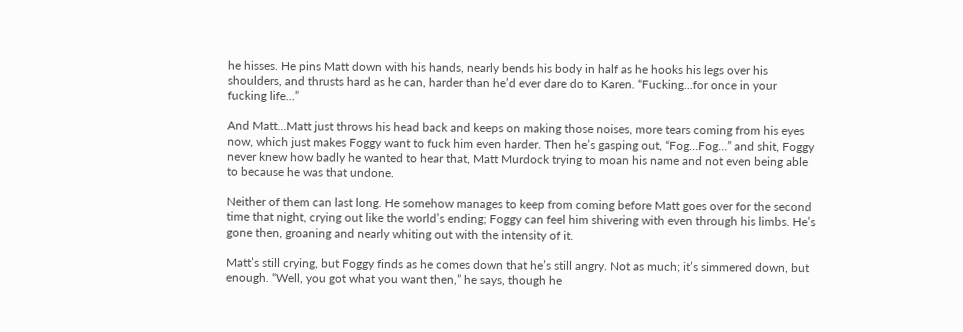he hisses. He pins Matt down with his hands, nearly bends his body in half as he hooks his legs over his shoulders, and thrusts hard as he can, harder than he’d ever dare do to Karen. “Fucking…for once in your fucking life…”

And Matt…Matt just throws his head back and keeps on making those noises, more tears coming from his eyes now, which just makes Foggy want to fuck him even harder. Then he’s gasping out, “Fog…Fog…” and shit, Foggy never knew how badly he wanted to hear that, Matt Murdock trying to moan his name and not even being able to because he was that undone.

Neither of them can last long. He somehow manages to keep from coming before Matt goes over for the second time that night, crying out like the world’s ending; Foggy can feel him shivering with even through his limbs. He’s gone then, groaning and nearly whiting out with the intensity of it.

Matt’s still crying, but Foggy finds as he comes down that he’s still angry. Not as much; it’s simmered down, but enough. “Well, you got what you want then,” he says, though he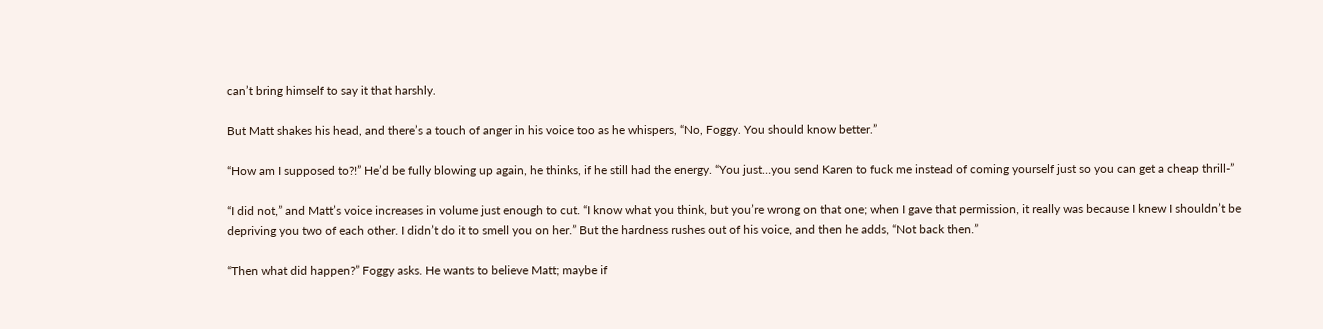can’t bring himself to say it that harshly.

But Matt shakes his head, and there’s a touch of anger in his voice too as he whispers, “No, Foggy. You should know better.”

“How am I supposed to?!” He’d be fully blowing up again, he thinks, if he still had the energy. “You just…you send Karen to fuck me instead of coming yourself just so you can get a cheap thrill-”

“I did not,” and Matt’s voice increases in volume just enough to cut. “I know what you think, but you’re wrong on that one; when I gave that permission, it really was because I knew I shouldn’t be depriving you two of each other. I didn’t do it to smell you on her.” But the hardness rushes out of his voice, and then he adds, “Not back then.”

“Then what did happen?” Foggy asks. He wants to believe Matt; maybe if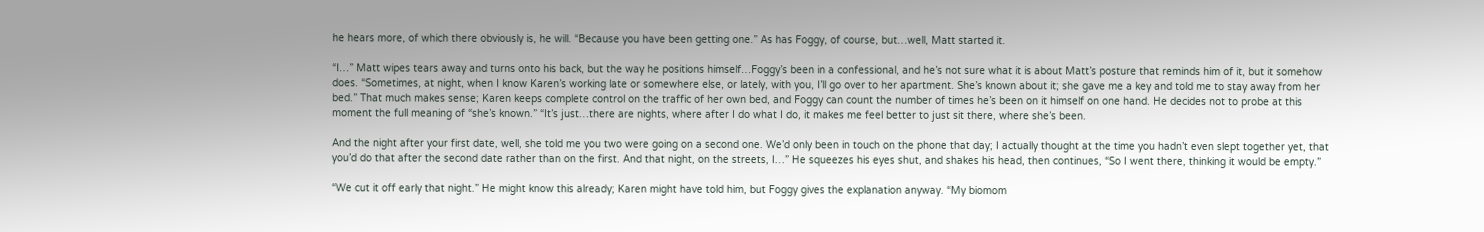he hears more, of which there obviously is, he will. “Because you have been getting one.” As has Foggy, of course, but…well, Matt started it.

“I…” Matt wipes tears away and turns onto his back, but the way he positions himself…Foggy’s been in a confessional, and he’s not sure what it is about Matt’s posture that reminds him of it, but it somehow does. “Sometimes, at night, when I know Karen’s working late or somewhere else, or lately, with you, I’ll go over to her apartment. She’s known about it; she gave me a key and told me to stay away from her bed.” That much makes sense; Karen keeps complete control on the traffic of her own bed, and Foggy can count the number of times he’s been on it himself on one hand. He decides not to probe at this moment the full meaning of “she’s known.” “It’s just…there are nights, where after I do what I do, it makes me feel better to just sit there, where she’s been.

And the night after your first date, well, she told me you two were going on a second one. We’d only been in touch on the phone that day; I actually thought at the time you hadn’t even slept together yet, that you’d do that after the second date rather than on the first. And that night, on the streets, I…” He squeezes his eyes shut, and shakes his head, then continues, “So I went there, thinking it would be empty.”

“We cut it off early that night.” He might know this already; Karen might have told him, but Foggy gives the explanation anyway. “My biomom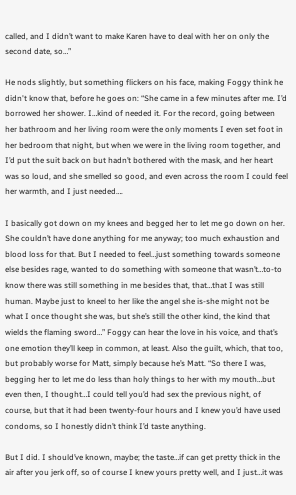called, and I didn’t want to make Karen have to deal with her on only the second date, so…”

He nods slightly, but something flickers on his face, making Foggy think he didn't know that, before he goes on: “She came in a few minutes after me. I’d borrowed her shower. I…kind of needed it. For the record, going between her bathroom and her living room were the only moments I even set foot in her bedroom that night, but when we were in the living room together, and I’d put the suit back on but hadn’t bothered with the mask, and her heart was so loud, and she smelled so good, and even across the room I could feel her warmth, and I just needed….

I basically got down on my knees and begged her to let me go down on her. She couldn’t have done anything for me anyway; too much exhaustion and blood loss for that. But I needed to feel…just something towards someone else besides rage, wanted to do something with someone that wasn’t…to-to know there was still something in me besides that, that…that I was still human. Maybe just to kneel to her like the angel she is-she might not be what I once thought she was, but she’s still the other kind, the kind that wields the flaming sword…” Foggy can hear the love in his voice, and that’s one emotion they’ll keep in common, at least. Also the guilt, which, that too, but probably worse for Matt, simply because he’s Matt. “So there I was, begging her to let me do less than holy things to her with my mouth…but even then, I thought…I could tell you’d had sex the previous night, of course, but that it had been twenty-four hours and I knew you’d have used condoms, so I honestly didn’t think I’d taste anything.

But I did. I should’ve known, maybe; the taste…if can get pretty thick in the air after you jerk off, so of course I knew yours pretty well, and I just…it was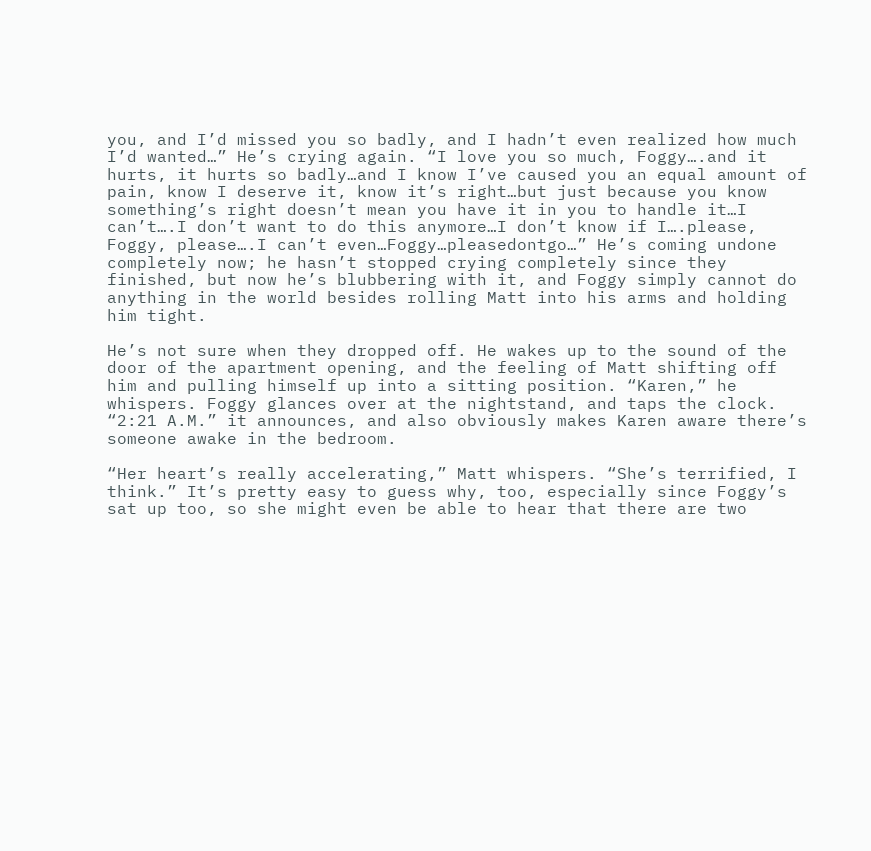you, and I’d missed you so badly, and I hadn’t even realized how much I’d wanted…” He’s crying again. “I love you so much, Foggy….and it hurts, it hurts so badly…and I know I’ve caused you an equal amount of pain, know I deserve it, know it’s right…but just because you know something’s right doesn’t mean you have it in you to handle it…I can’t….I don’t want to do this anymore…I don’t know if I….please, Foggy, please….I can’t even…Foggy…pleasedontgo…” He’s coming undone completely now; he hasn’t stopped crying completely since they finished, but now he’s blubbering with it, and Foggy simply cannot do anything in the world besides rolling Matt into his arms and holding him tight.

He’s not sure when they dropped off. He wakes up to the sound of the door of the apartment opening, and the feeling of Matt shifting off him and pulling himself up into a sitting position. “Karen,” he whispers. Foggy glances over at the nightstand, and taps the clock. “2:21 A.M.” it announces, and also obviously makes Karen aware there’s someone awake in the bedroom.

“Her heart’s really accelerating,” Matt whispers. “She’s terrified, I think.” It’s pretty easy to guess why, too, especially since Foggy’s sat up too, so she might even be able to hear that there are two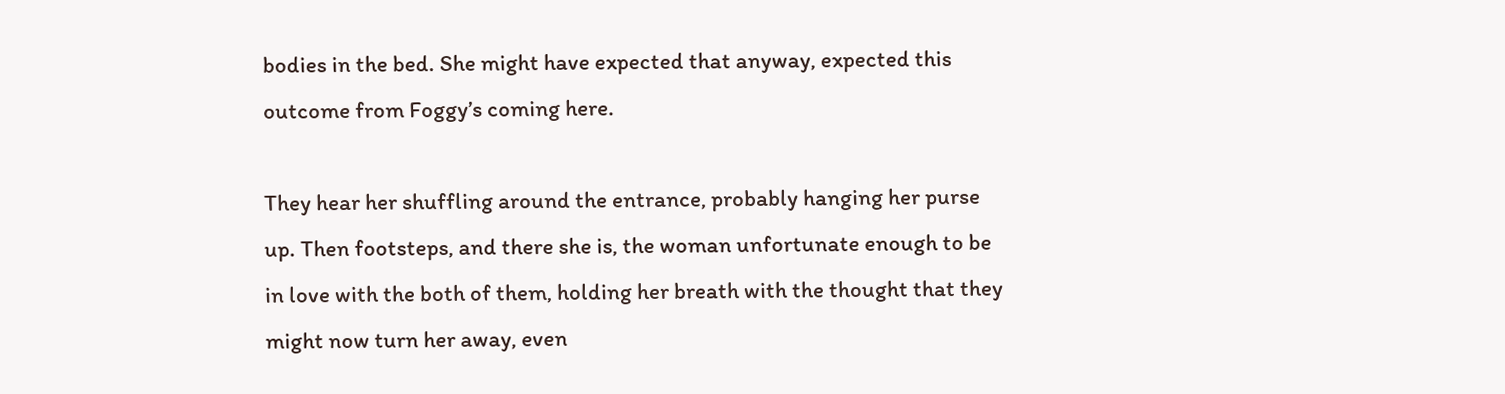bodies in the bed. She might have expected that anyway, expected this outcome from Foggy’s coming here.

They hear her shuffling around the entrance, probably hanging her purse up. Then footsteps, and there she is, the woman unfortunate enough to be in love with the both of them, holding her breath with the thought that they might now turn her away, even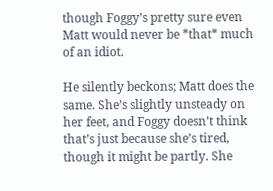though Foggy’s pretty sure even Matt would never be *that* much of an idiot.

He silently beckons; Matt does the same. She’s slightly unsteady on her feet, and Foggy doesn’t think that’s just because she’s tired, though it might be partly. She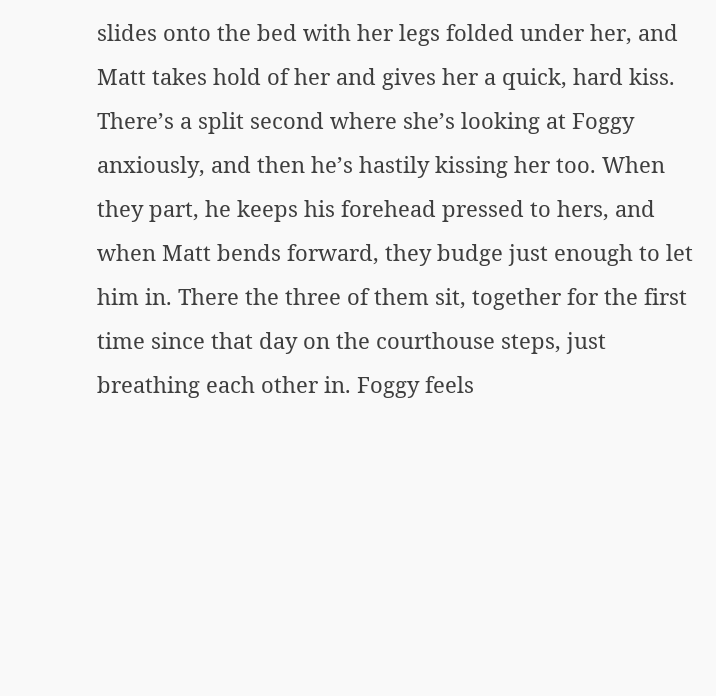slides onto the bed with her legs folded under her, and Matt takes hold of her and gives her a quick, hard kiss. There’s a split second where she’s looking at Foggy anxiously, and then he’s hastily kissing her too. When they part, he keeps his forehead pressed to hers, and when Matt bends forward, they budge just enough to let him in. There the three of them sit, together for the first time since that day on the courthouse steps, just breathing each other in. Foggy feels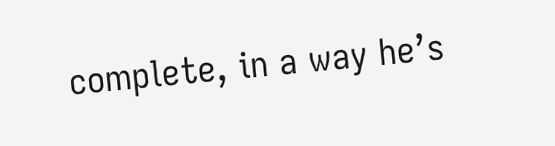complete, in a way he’s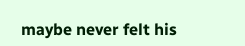maybe never felt his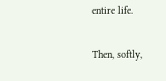entire life.

Then, softly,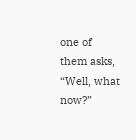one of them asks, “Well, what now?”